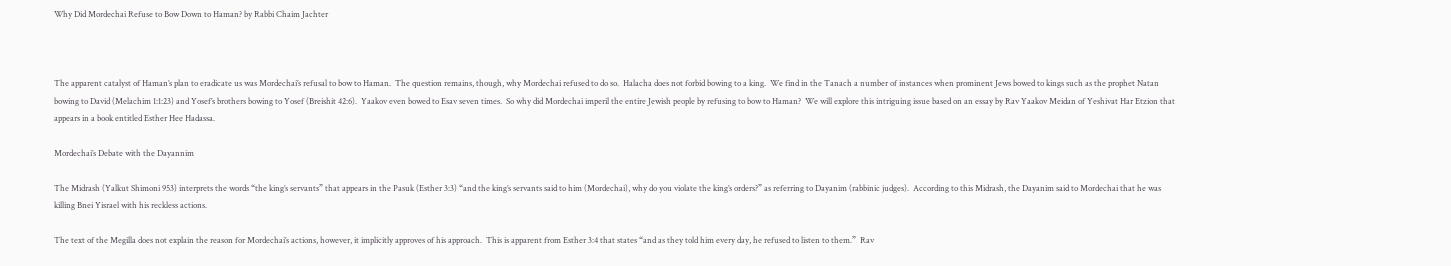Why Did Mordechai Refuse to Bow Down to Haman? by Rabbi Chaim Jachter



The apparent catalyst of Haman’s plan to eradicate us was Mordechai’s refusal to bow to Haman.  The question remains, though, why Mordechai refused to do so.  Halacha does not forbid bowing to a king.  We find in the Tanach a number of instances when prominent Jews bowed to kings such as the prophet Natan bowing to David (Melachim 1:1:23) and Yosef’s brothers bowing to Yosef (Breishit 42:6).  Yaakov even bowed to Esav seven times.  So why did Mordechai imperil the entire Jewish people by refusing to bow to Haman?  We will explore this intriguing issue based on an essay by Rav Yaakov Meidan of Yeshivat Har Etzion that appears in a book entitled Esther Hee Hadassa.

Mordechai’s Debate with the Dayannim

The Midrash (Yalkut Shimoni 953) interprets the words “the king’s servants” that appears in the Pasuk (Esther 3:3) “and the king’s servants said to him (Mordechai), why do you violate the king’s orders?” as referring to Dayanim (rabbinic judges).  According to this Midrash, the Dayanim said to Mordechai that he was killing Bnei Yisrael with his reckless actions.

The text of the Megilla does not explain the reason for Mordechai’s actions, however, it implicitly approves of his approach.  This is apparent from Esther 3:4 that states “and as they told him every day, he refused to listen to them.”  Rav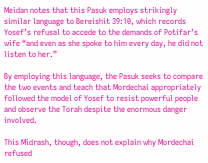Meidan notes that this Pasuk employs strikingly similar language to Bereishit 39:10, which records Yosef’s refusal to accede to the demands of Potifar’s wife “and even as she spoke to him every day, he did not listen to her.”

By employing this language, the Pasuk seeks to compare the two events and teach that Mordechai appropriately followed the model of Yosef to resist powerful people and observe the Torah despite the enormous danger involved.

This Midrash, though, does not explain why Mordechai refused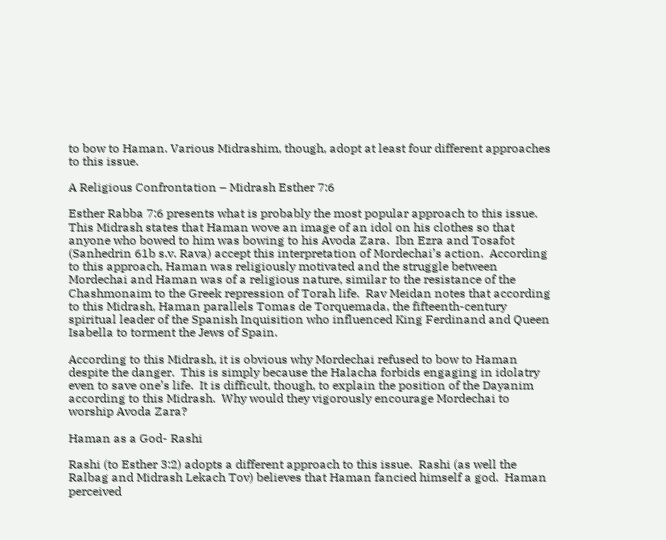to bow to Haman. Various Midrashim, though, adopt at least four different approaches to this issue.

A Religious Confrontation – Midrash Esther 7:6

Esther Rabba 7:6 presents what is probably the most popular approach to this issue.  This Midrash states that Haman wove an image of an idol on his clothes so that anyone who bowed to him was bowing to his Avoda Zara.  Ibn Ezra and Tosafot (Sanhedrin 61b s.v. Rava) accept this interpretation of Mordechai’s action.  According to this approach, Haman was religiously motivated and the struggle between Mordechai and Haman was of a religious nature, similar to the resistance of the Chashmonaim to the Greek repression of Torah life.  Rav Meidan notes that according to this Midrash, Haman parallels Tomas de Torquemada, the fifteenth-century spiritual leader of the Spanish Inquisition who influenced King Ferdinand and Queen Isabella to torment the Jews of Spain.

According to this Midrash, it is obvious why Mordechai refused to bow to Haman despite the danger.  This is simply because the Halacha forbids engaging in idolatry even to save one’s life.  It is difficult, though, to explain the position of the Dayanim according to this Midrash.  Why would they vigorously encourage Mordechai to worship Avoda Zara?

Haman as a God- Rashi

Rashi (to Esther 3:2) adopts a different approach to this issue.  Rashi (as well the Ralbag and Midrash Lekach Tov) believes that Haman fancied himself a god.  Haman perceived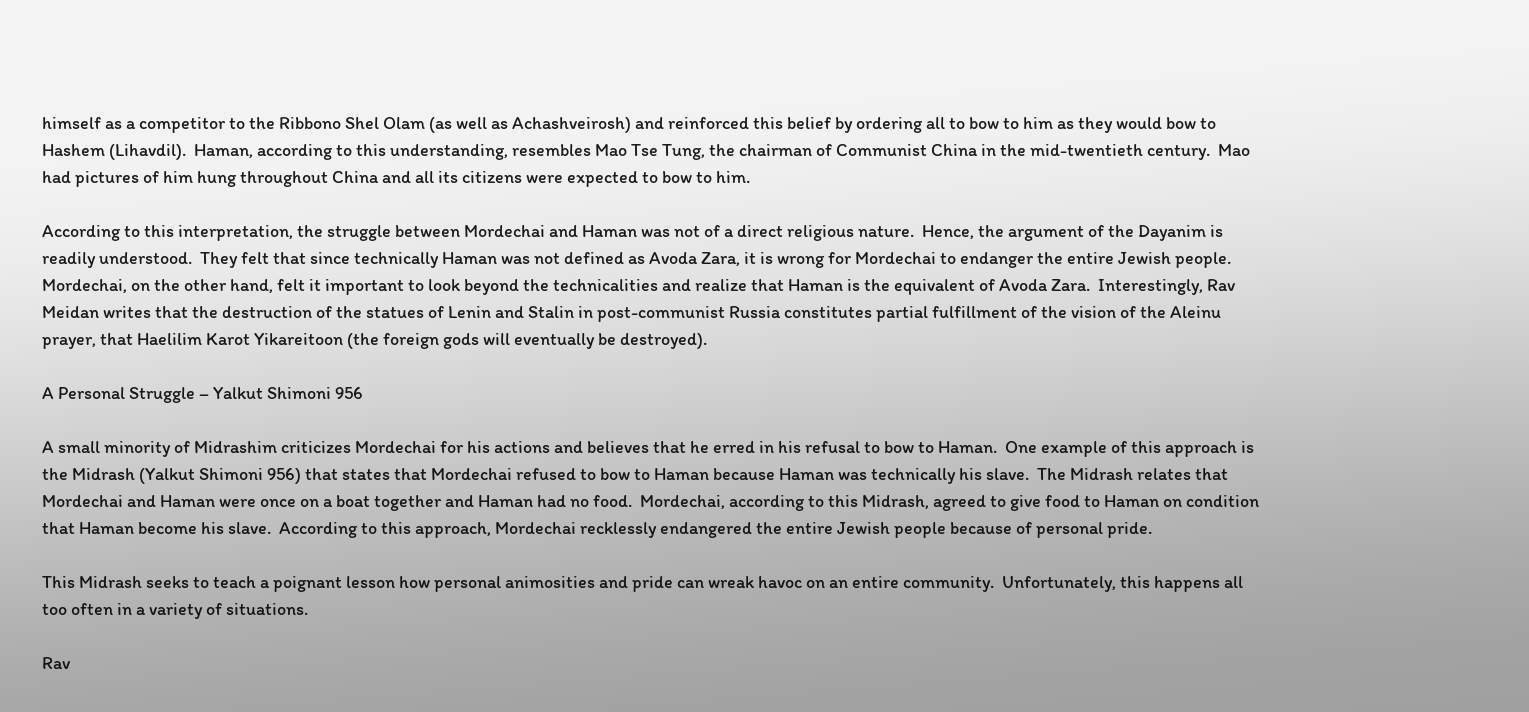himself as a competitor to the Ribbono Shel Olam (as well as Achashveirosh) and reinforced this belief by ordering all to bow to him as they would bow to Hashem (Lihavdil).  Haman, according to this understanding, resembles Mao Tse Tung, the chairman of Communist China in the mid-twentieth century.  Mao had pictures of him hung throughout China and all its citizens were expected to bow to him.

According to this interpretation, the struggle between Mordechai and Haman was not of a direct religious nature.  Hence, the argument of the Dayanim is readily understood.  They felt that since technically Haman was not defined as Avoda Zara, it is wrong for Mordechai to endanger the entire Jewish people.  Mordechai, on the other hand, felt it important to look beyond the technicalities and realize that Haman is the equivalent of Avoda Zara.  Interestingly, Rav Meidan writes that the destruction of the statues of Lenin and Stalin in post-communist Russia constitutes partial fulfillment of the vision of the Aleinu prayer, that Haelilim Karot Yikareitoon (the foreign gods will eventually be destroyed).

A Personal Struggle – Yalkut Shimoni 956

A small minority of Midrashim criticizes Mordechai for his actions and believes that he erred in his refusal to bow to Haman.  One example of this approach is the Midrash (Yalkut Shimoni 956) that states that Mordechai refused to bow to Haman because Haman was technically his slave.  The Midrash relates that Mordechai and Haman were once on a boat together and Haman had no food.  Mordechai, according to this Midrash, agreed to give food to Haman on condition that Haman become his slave.  According to this approach, Mordechai recklessly endangered the entire Jewish people because of personal pride.

This Midrash seeks to teach a poignant lesson how personal animosities and pride can wreak havoc on an entire community.  Unfortunately, this happens all too often in a variety of situations.

Rav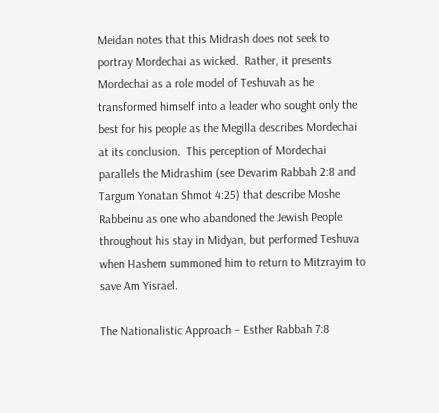Meidan notes that this Midrash does not seek to portray Mordechai as wicked.  Rather, it presents Mordechai as a role model of Teshuvah as he transformed himself into a leader who sought only the best for his people as the Megilla describes Mordechai at its conclusion.  This perception of Mordechai parallels the Midrashim (see Devarim Rabbah 2:8 and Targum Yonatan Shmot 4:25) that describe Moshe Rabbeinu as one who abandoned the Jewish People throughout his stay in Midyan, but performed Teshuva when Hashem summoned him to return to Mitzrayim to save Am Yisrael.

The Nationalistic Approach – Esther Rabbah 7:8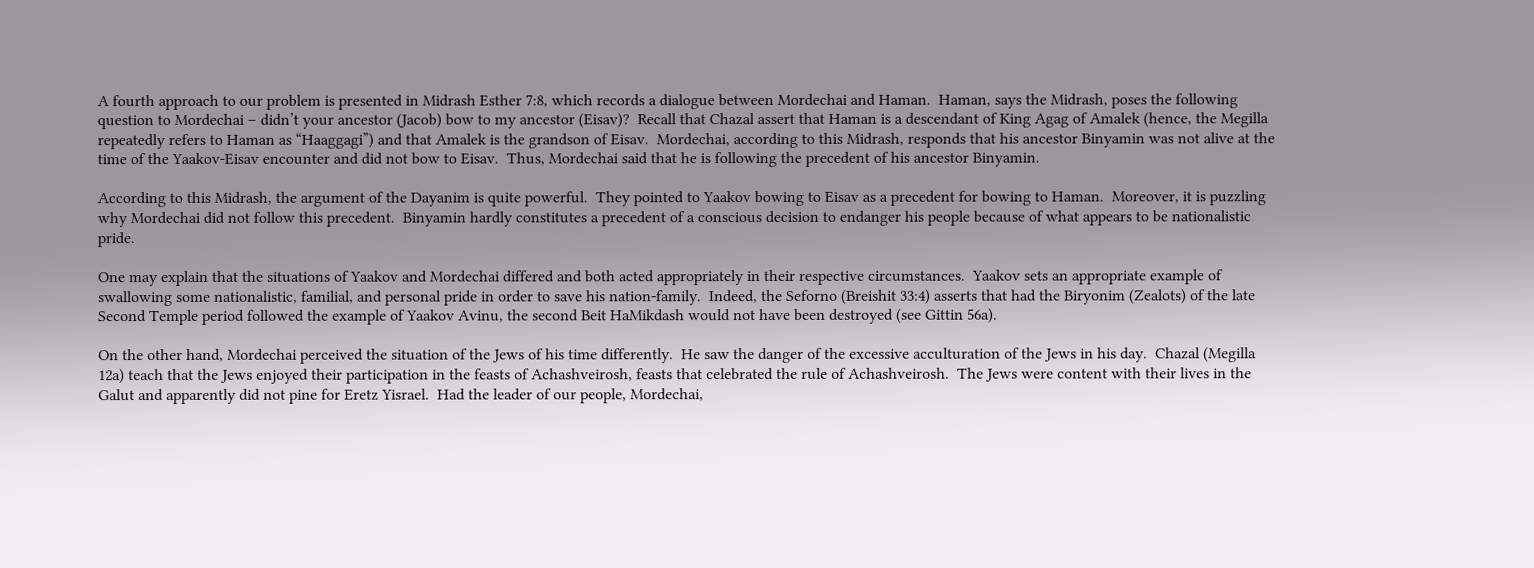A fourth approach to our problem is presented in Midrash Esther 7:8, which records a dialogue between Mordechai and Haman.  Haman, says the Midrash, poses the following question to Mordechai – didn’t your ancestor (Jacob) bow to my ancestor (Eisav)?  Recall that Chazal assert that Haman is a descendant of King Agag of Amalek (hence, the Megilla repeatedly refers to Haman as “Haaggagi”) and that Amalek is the grandson of Eisav.  Mordechai, according to this Midrash, responds that his ancestor Binyamin was not alive at the time of the Yaakov-Eisav encounter and did not bow to Eisav.  Thus, Mordechai said that he is following the precedent of his ancestor Binyamin.

According to this Midrash, the argument of the Dayanim is quite powerful.  They pointed to Yaakov bowing to Eisav as a precedent for bowing to Haman.  Moreover, it is puzzling why Mordechai did not follow this precedent.  Binyamin hardly constitutes a precedent of a conscious decision to endanger his people because of what appears to be nationalistic pride.

One may explain that the situations of Yaakov and Mordechai differed and both acted appropriately in their respective circumstances.  Yaakov sets an appropriate example of swallowing some nationalistic, familial, and personal pride in order to save his nation-family.  Indeed, the Seforno (Breishit 33:4) asserts that had the Biryonim (Zealots) of the late Second Temple period followed the example of Yaakov Avinu, the second Beit HaMikdash would not have been destroyed (see Gittin 56a).

On the other hand, Mordechai perceived the situation of the Jews of his time differently.  He saw the danger of the excessive acculturation of the Jews in his day.  Chazal (Megilla 12a) teach that the Jews enjoyed their participation in the feasts of Achashveirosh, feasts that celebrated the rule of Achashveirosh.  The Jews were content with their lives in the Galut and apparently did not pine for Eretz Yisrael.  Had the leader of our people, Mordechai,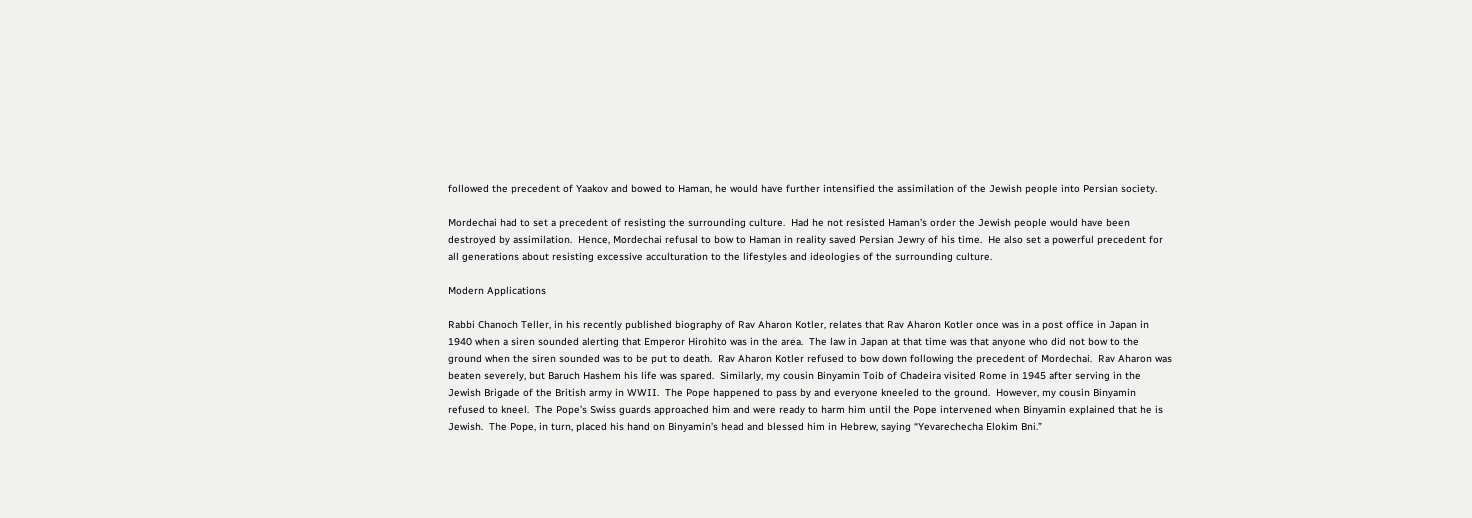followed the precedent of Yaakov and bowed to Haman, he would have further intensified the assimilation of the Jewish people into Persian society.

Mordechai had to set a precedent of resisting the surrounding culture.  Had he not resisted Haman’s order the Jewish people would have been destroyed by assimilation.  Hence, Mordechai refusal to bow to Haman in reality saved Persian Jewry of his time.  He also set a powerful precedent for all generations about resisting excessive acculturation to the lifestyles and ideologies of the surrounding culture.

Modern Applications

Rabbi Chanoch Teller, in his recently published biography of Rav Aharon Kotler, relates that Rav Aharon Kotler once was in a post office in Japan in 1940 when a siren sounded alerting that Emperor Hirohito was in the area.  The law in Japan at that time was that anyone who did not bow to the ground when the siren sounded was to be put to death.  Rav Aharon Kotler refused to bow down following the precedent of Mordechai.  Rav Aharon was beaten severely, but Baruch Hashem his life was spared.  Similarly, my cousin Binyamin Toib of Chadeira visited Rome in 1945 after serving in the Jewish Brigade of the British army in WWII.  The Pope happened to pass by and everyone kneeled to the ground.  However, my cousin Binyamin refused to kneel.  The Pope’s Swiss guards approached him and were ready to harm him until the Pope intervened when Binyamin explained that he is Jewish.  The Pope, in turn, placed his hand on Binyamin’s head and blessed him in Hebrew, saying “Yevarechecha Elokim Bni.”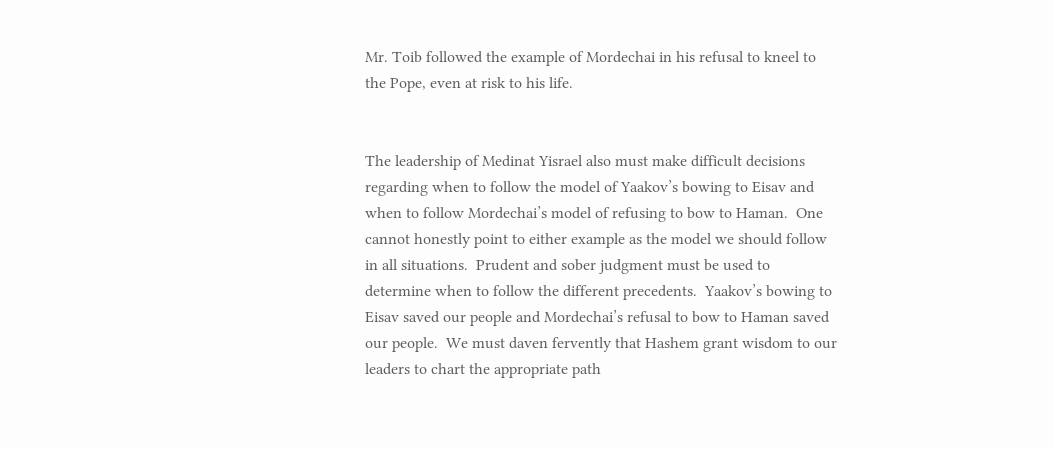Mr. Toib followed the example of Mordechai in his refusal to kneel to the Pope, even at risk to his life.


The leadership of Medinat Yisrael also must make difficult decisions regarding when to follow the model of Yaakov’s bowing to Eisav and when to follow Mordechai’s model of refusing to bow to Haman.  One cannot honestly point to either example as the model we should follow in all situations.  Prudent and sober judgment must be used to determine when to follow the different precedents.  Yaakov’s bowing to Eisav saved our people and Mordechai’s refusal to bow to Haman saved our people.  We must daven fervently that Hashem grant wisdom to our leaders to chart the appropriate path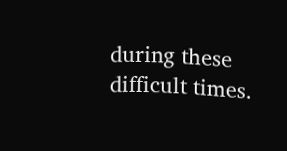during these difficult times.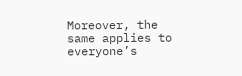Moreover, the same applies to everyone’s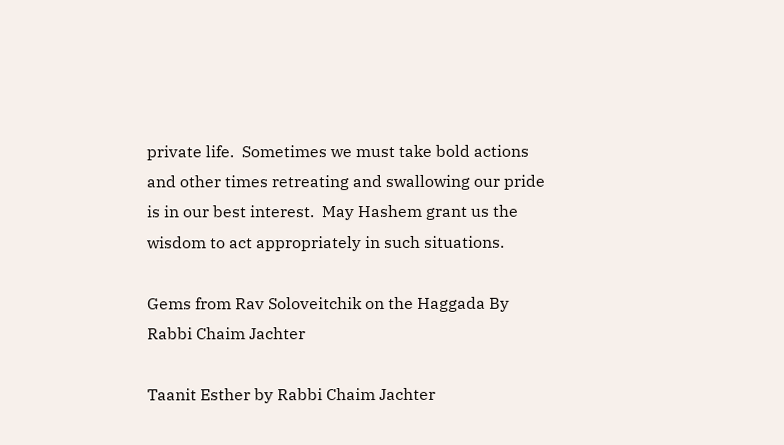private life.  Sometimes we must take bold actions and other times retreating and swallowing our pride is in our best interest.  May Hashem grant us the wisdom to act appropriately in such situations.

Gems from Rav Soloveitchik on the Haggada By Rabbi Chaim Jachter

Taanit Esther by Rabbi Chaim Jachter